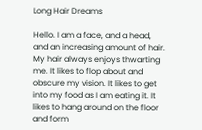Long Hair Dreams

Hello. I am a face, and a head, and an increasing amount of hair. My hair always enjoys thwarting me. It likes to flop about and obscure my vision. It likes to get into my food as I am eating it. It likes to hang around on the floor and form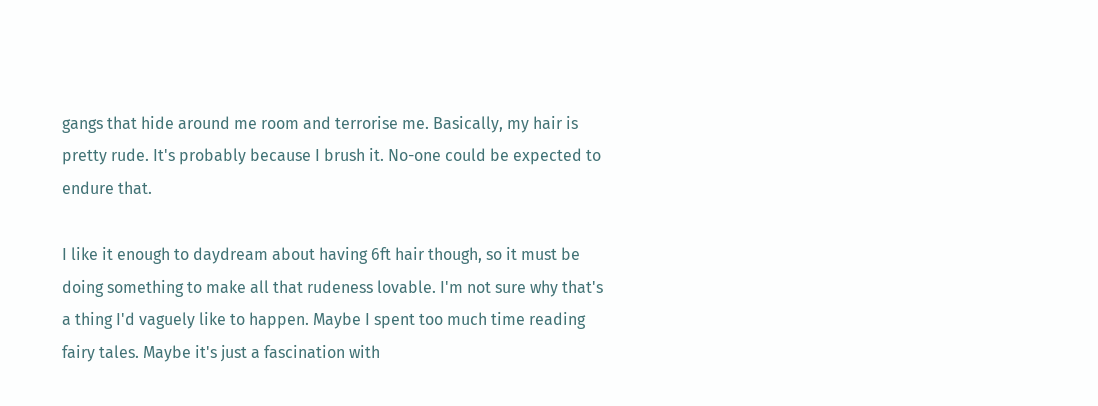gangs that hide around me room and terrorise me. Basically, my hair is pretty rude. It's probably because I brush it. No-one could be expected to endure that.

I like it enough to daydream about having 6ft hair though, so it must be doing something to make all that rudeness lovable. I'm not sure why that's a thing I'd vaguely like to happen. Maybe I spent too much time reading fairy tales. Maybe it's just a fascination with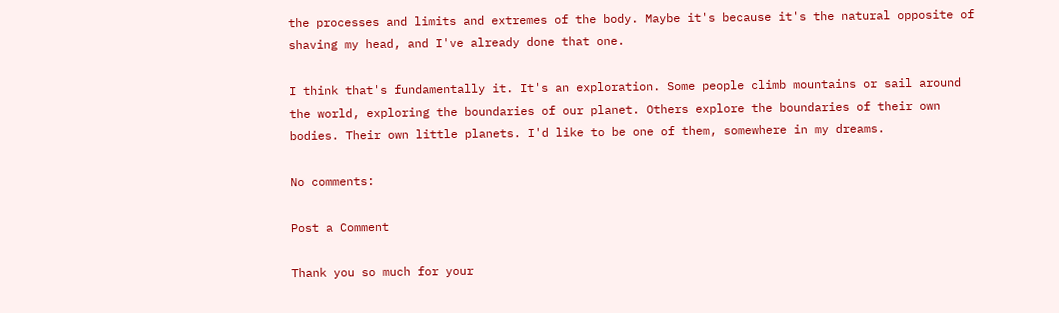the processes and limits and extremes of the body. Maybe it's because it's the natural opposite of shaving my head, and I've already done that one.

I think that's fundamentally it. It's an exploration. Some people climb mountains or sail around the world, exploring the boundaries of our planet. Others explore the boundaries of their own bodies. Their own little planets. I'd like to be one of them, somewhere in my dreams.

No comments:

Post a Comment

Thank you so much for your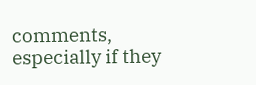comments, especially if they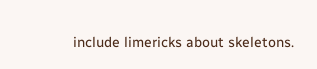include limericks about skeletons.